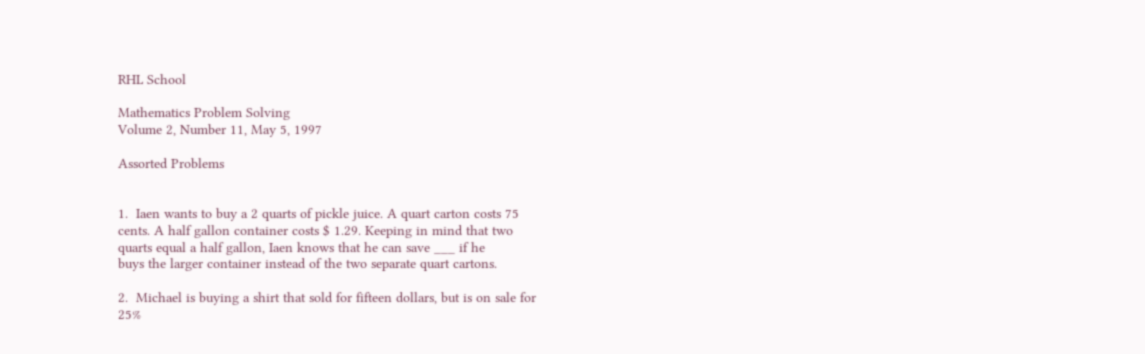RHL School

Mathematics Problem Solving
Volume 2, Number 11, May 5, 1997

Assorted Problems


1.  Iaen wants to buy a 2 quarts of pickle juice. A quart carton costs 75
cents. A half gallon container costs $ 1.29. Keeping in mind that two
quarts equal a half gallon, Iaen knows that he can save ___ if he
buys the larger container instead of the two separate quart cartons.

2.  Michael is buying a shirt that sold for fifteen dollars, but is on sale for
25%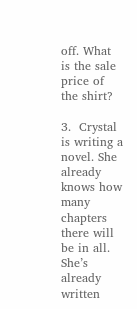off. What is the sale price of the shirt?

3.  Crystal is writing a novel. She already knows how many chapters
there will be in all. She’s already written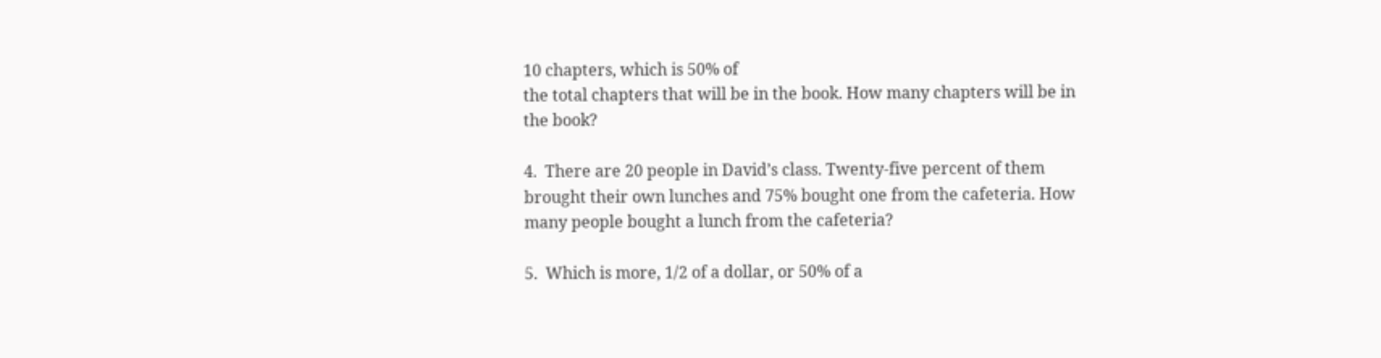10 chapters, which is 50% of
the total chapters that will be in the book. How many chapters will be in
the book?

4.  There are 20 people in David’s class. Twenty-five percent of them
brought their own lunches and 75% bought one from the cafeteria. How
many people bought a lunch from the cafeteria?

5.  Which is more, 1/2 of a dollar, or 50% of a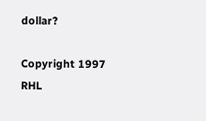dollar?

Copyright 1997 RHL